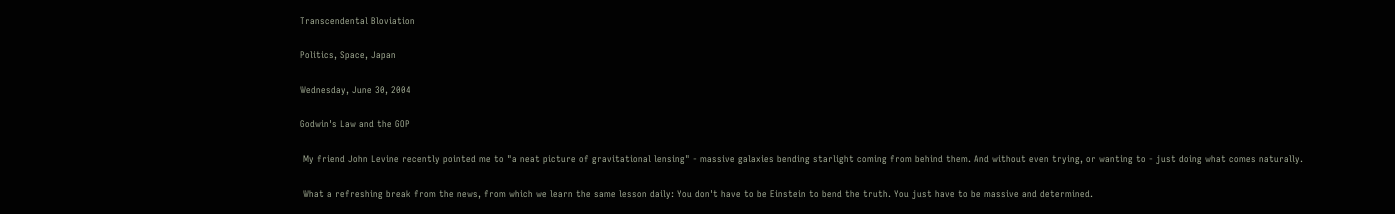Transcendental Bloviation

Politics, Space, Japan

Wednesday, June 30, 2004

Godwin's Law and the GOP

 My friend John Levine recently pointed me to "a neat picture of gravitational lensing" - massive galaxies bending starlight coming from behind them. And without even trying, or wanting to - just doing what comes naturally.

 What a refreshing break from the news, from which we learn the same lesson daily: You don't have to be Einstein to bend the truth. You just have to be massive and determined.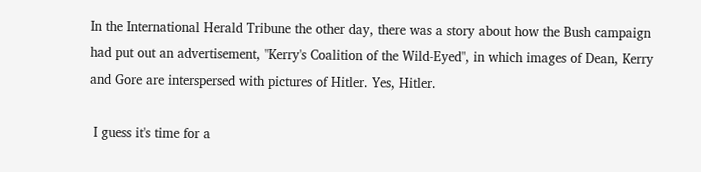In the International Herald Tribune the other day, there was a story about how the Bush campaign had put out an advertisement, "Kerry's Coalition of the Wild-Eyed", in which images of Dean, Kerry and Gore are interspersed with pictures of Hitler. Yes, Hitler.

 I guess it's time for a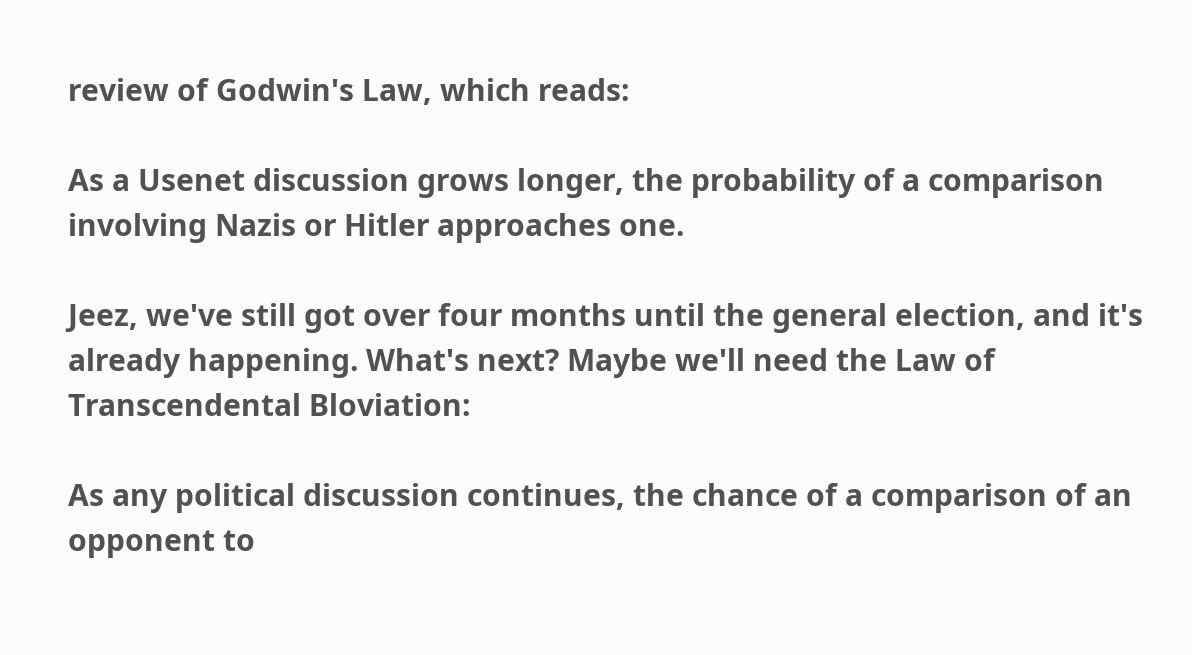review of Godwin's Law, which reads:

As a Usenet discussion grows longer, the probability of a comparison involving Nazis or Hitler approaches one.

Jeez, we've still got over four months until the general election, and it's already happening. What's next? Maybe we'll need the Law of Transcendental Bloviation:

As any political discussion continues, the chance of a comparison of an opponent to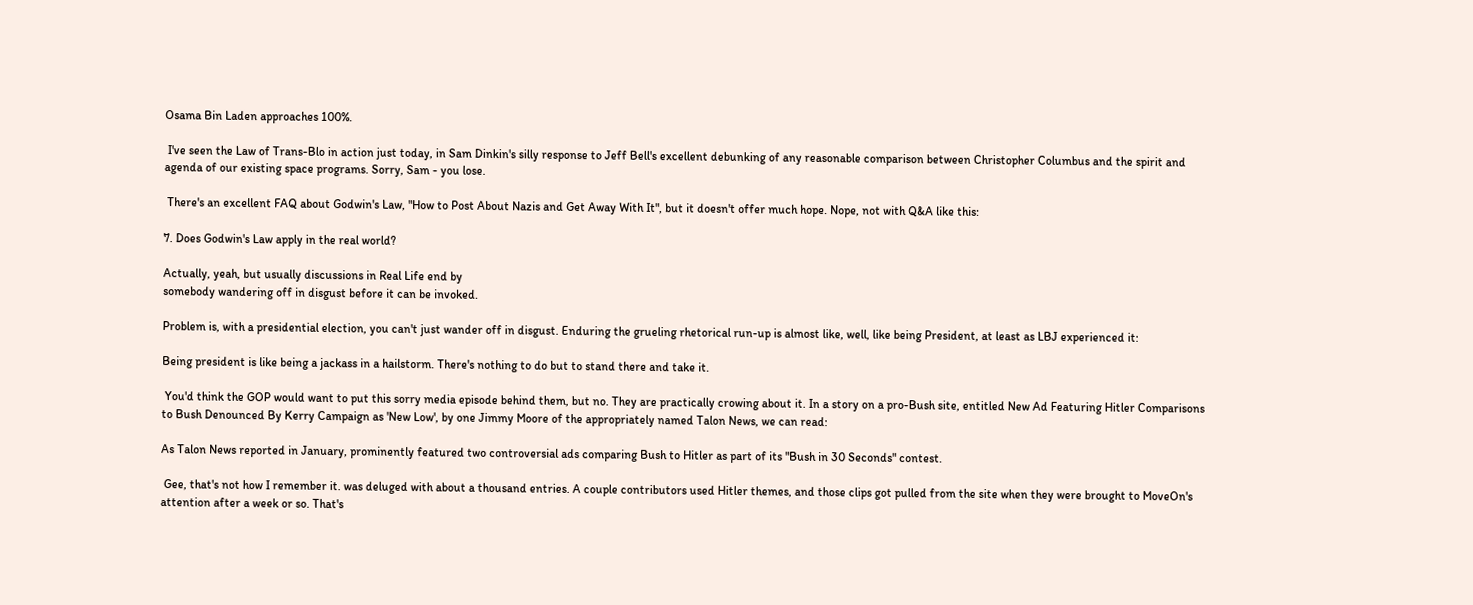Osama Bin Laden approaches 100%.

 I've seen the Law of Trans-Blo in action just today, in Sam Dinkin's silly response to Jeff Bell's excellent debunking of any reasonable comparison between Christopher Columbus and the spirit and agenda of our existing space programs. Sorry, Sam - you lose.

 There's an excellent FAQ about Godwin's Law, "How to Post About Nazis and Get Away With It", but it doesn't offer much hope. Nope, not with Q&A like this:

7. Does Godwin's Law apply in the real world?

Actually, yeah, but usually discussions in Real Life end by
somebody wandering off in disgust before it can be invoked.

Problem is, with a presidential election, you can't just wander off in disgust. Enduring the grueling rhetorical run-up is almost like, well, like being President, at least as LBJ experienced it:

Being president is like being a jackass in a hailstorm. There's nothing to do but to stand there and take it.

 You'd think the GOP would want to put this sorry media episode behind them, but no. They are practically crowing about it. In a story on a pro-Bush site, entitled New Ad Featuring Hitler Comparisons to Bush Denounced By Kerry Campaign as 'New Low', by one Jimmy Moore of the appropriately named Talon News, we can read:

As Talon News reported in January, prominently featured two controversial ads comparing Bush to Hitler as part of its "Bush in 30 Seconds" contest.

 Gee, that's not how I remember it. was deluged with about a thousand entries. A couple contributors used Hitler themes, and those clips got pulled from the site when they were brought to MoveOn's attention after a week or so. That's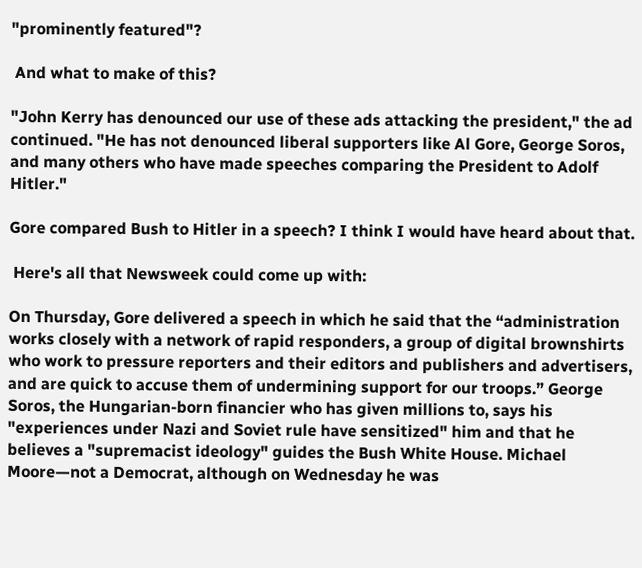"prominently featured"?

 And what to make of this?

"John Kerry has denounced our use of these ads attacking the president," the ad continued. "He has not denounced liberal supporters like Al Gore, George Soros, and many others who have made speeches comparing the President to Adolf Hitler."

Gore compared Bush to Hitler in a speech? I think I would have heard about that.

 Here's all that Newsweek could come up with:

On Thursday, Gore delivered a speech in which he said that the “administration works closely with a network of rapid responders, a group of digital brownshirts who work to pressure reporters and their editors and publishers and advertisers, and are quick to accuse them of undermining support for our troops.” George Soros, the Hungarian-born financier who has given millions to, says his "experiences under Nazi and Soviet rule have sensitized" him and that he believes a "supremacist ideology" guides the Bush White House. Michael Moore—not a Democrat, although on Wednesday he was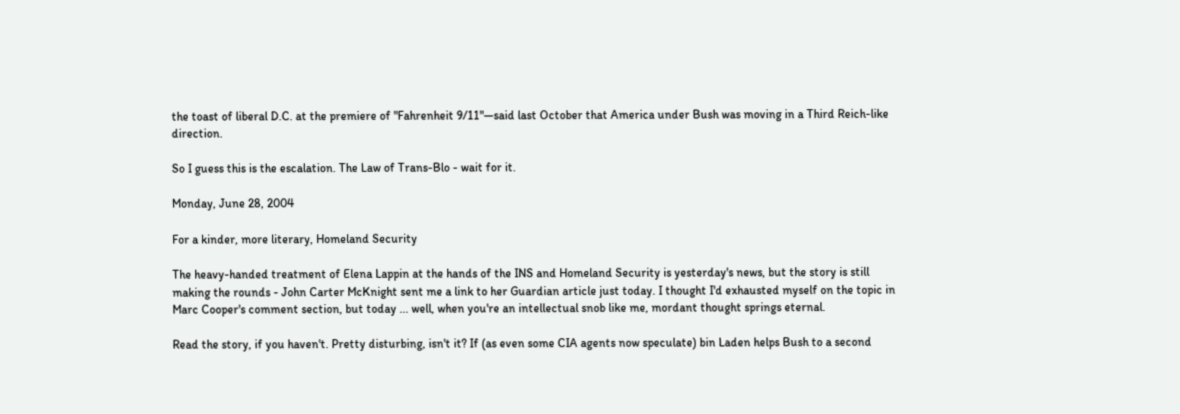the toast of liberal D.C. at the premiere of "Fahrenheit 9/11"—said last October that America under Bush was moving in a Third Reich-like direction.

So I guess this is the escalation. The Law of Trans-Blo - wait for it.

Monday, June 28, 2004

For a kinder, more literary, Homeland Security

The heavy-handed treatment of Elena Lappin at the hands of the INS and Homeland Security is yesterday's news, but the story is still making the rounds - John Carter McKnight sent me a link to her Guardian article just today. I thought I'd exhausted myself on the topic in Marc Cooper's comment section, but today ... well, when you're an intellectual snob like me, mordant thought springs eternal.

Read the story, if you haven't. Pretty disturbing, isn't it? If (as even some CIA agents now speculate) bin Laden helps Bush to a second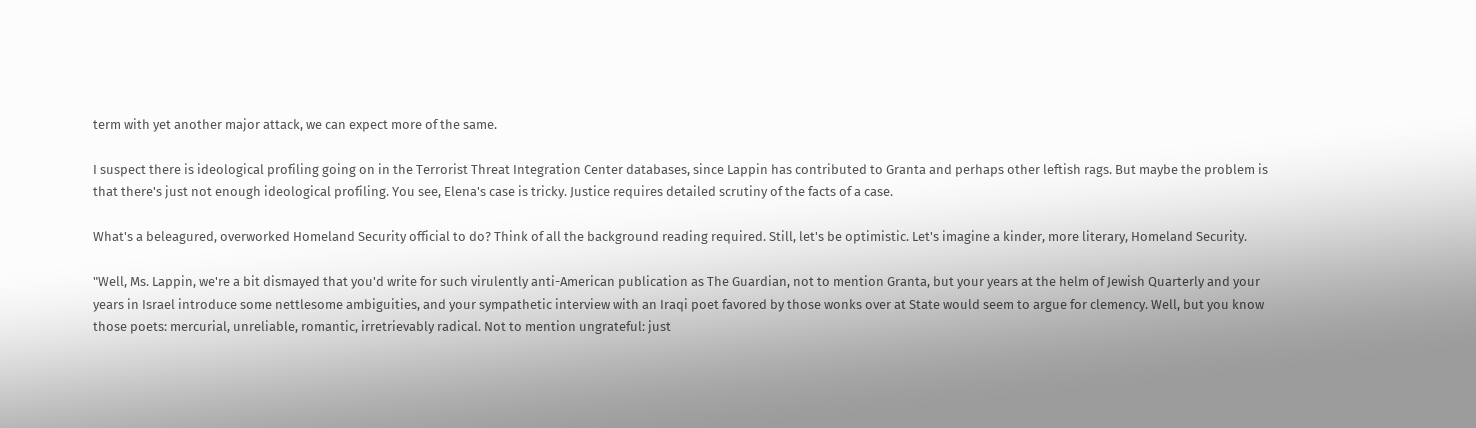term with yet another major attack, we can expect more of the same.

I suspect there is ideological profiling going on in the Terrorist Threat Integration Center databases, since Lappin has contributed to Granta and perhaps other leftish rags. But maybe the problem is that there's just not enough ideological profiling. You see, Elena's case is tricky. Justice requires detailed scrutiny of the facts of a case.

What's a beleagured, overworked Homeland Security official to do? Think of all the background reading required. Still, let's be optimistic. Let's imagine a kinder, more literary, Homeland Security.

"Well, Ms. Lappin, we're a bit dismayed that you'd write for such virulently anti-American publication as The Guardian, not to mention Granta, but your years at the helm of Jewish Quarterly and your years in Israel introduce some nettlesome ambiguities, and your sympathetic interview with an Iraqi poet favored by those wonks over at State would seem to argue for clemency. Well, but you know those poets: mercurial, unreliable, romantic, irretrievably radical. Not to mention ungrateful: just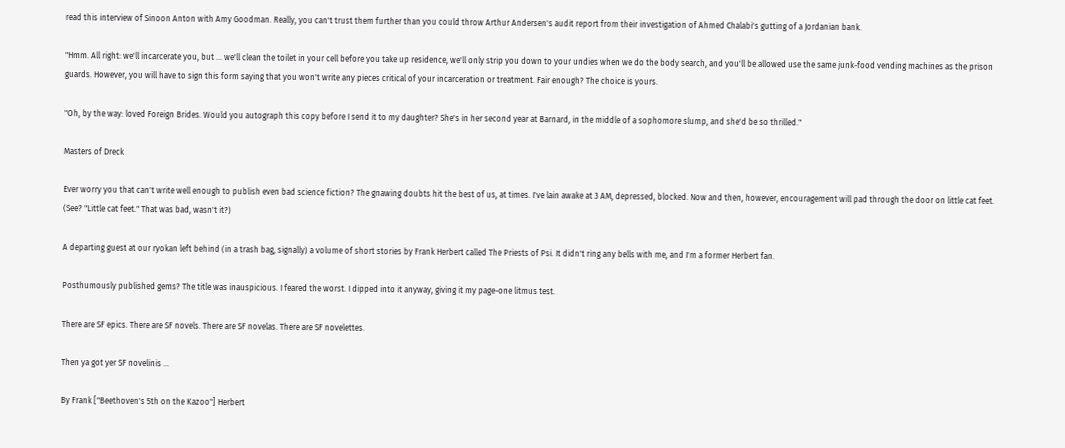read this interview of Sinoon Anton with Amy Goodman. Really, you can't trust them further than you could throw Arthur Andersen's audit report from their investigation of Ahmed Chalabi's gutting of a Jordanian bank.

"Hmm. All right: we'll incarcerate you, but ... we'll clean the toilet in your cell before you take up residence, we'll only strip you down to your undies when we do the body search, and you'll be allowed use the same junk-food vending machines as the prison guards. However, you will have to sign this form saying that you won't write any pieces critical of your incarceration or treatment. Fair enough? The choice is yours.

"Oh, by the way: loved Foreign Brides. Would you autograph this copy before I send it to my daughter? She's in her second year at Barnard, in the middle of a sophomore slump, and she'd be so thrilled."

Masters of Dreck

Ever worry you that can't write well enough to publish even bad science fiction? The gnawing doubts hit the best of us, at times. I've lain awake at 3 AM, depressed, blocked. Now and then, however, encouragement will pad through the door on little cat feet. (See? "Little cat feet." That was bad, wasn't it?)

A departing guest at our ryokan left behind (in a trash bag, signally) a volume of short stories by Frank Herbert called The Priests of Psi. It didn't ring any bells with me, and I'm a former Herbert fan.

Posthumously published gems? The title was inauspicious. I feared the worst. I dipped into it anyway, giving it my page-one litmus test.

There are SF epics. There are SF novels. There are SF novelas. There are SF novelettes.

Then ya got yer SF novelinis ...

By Frank ["Beethoven's 5th on the Kazoo"] Herbert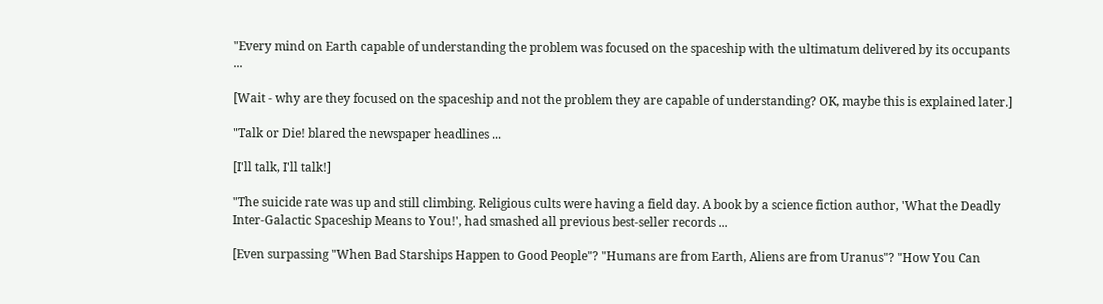"Every mind on Earth capable of understanding the problem was focused on the spaceship with the ultimatum delivered by its occupants ...

[Wait - why are they focused on the spaceship and not the problem they are capable of understanding? OK, maybe this is explained later.]

"Talk or Die! blared the newspaper headlines ...

[I'll talk, I'll talk!]

"The suicide rate was up and still climbing. Religious cults were having a field day. A book by a science fiction author, 'What the Deadly Inter-Galactic Spaceship Means to You!', had smashed all previous best-seller records ...

[Even surpassing "When Bad Starships Happen to Good People"? "Humans are from Earth, Aliens are from Uranus"? "How You Can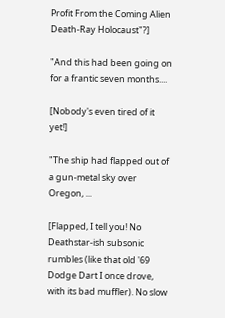Profit From the Coming Alien Death-Ray Holocaust"?]

"And this had been going on for a frantic seven months....

[Nobody's even tired of it yet!]

"The ship had flapped out of a gun-metal sky over Oregon, ...

[Flapped, I tell you! No Deathstar-ish subsonic rumbles (like that old '69 Dodge Dart I once drove, with its bad muffler). No slow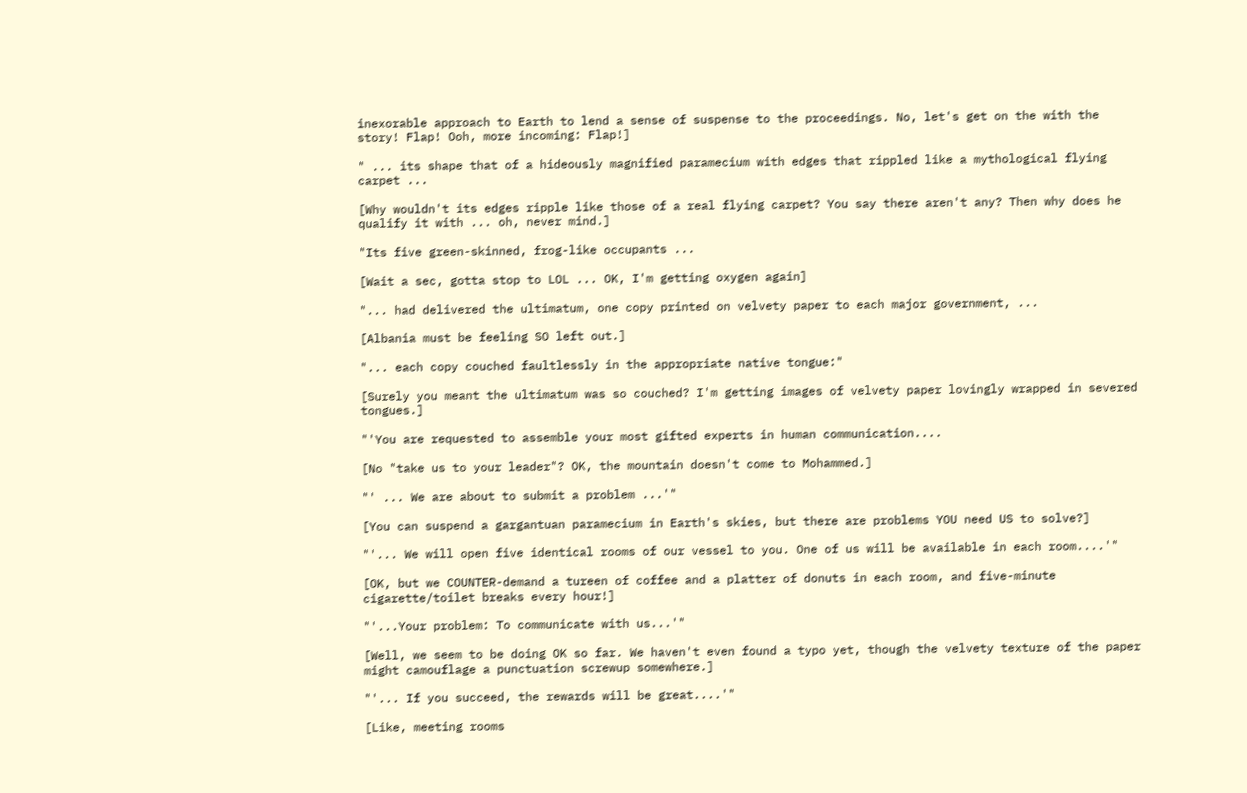inexorable approach to Earth to lend a sense of suspense to the proceedings. No, let's get on the with the story! Flap! Ooh, more incoming: Flap!]

" ... its shape that of a hideously magnified paramecium with edges that rippled like a mythological flying carpet ...

[Why wouldn't its edges ripple like those of a real flying carpet? You say there aren't any? Then why does he qualify it with ... oh, never mind.]

"Its five green-skinned, frog-like occupants ...

[Wait a sec, gotta stop to LOL ... OK, I'm getting oxygen again]

"... had delivered the ultimatum, one copy printed on velvety paper to each major government, ...

[Albania must be feeling SO left out.]

"... each copy couched faultlessly in the appropriate native tongue:"

[Surely you meant the ultimatum was so couched? I'm getting images of velvety paper lovingly wrapped in severed tongues.]

"'You are requested to assemble your most gifted experts in human communication....

[No "take us to your leader"? OK, the mountain doesn't come to Mohammed.]

"' ... We are about to submit a problem ...'"

[You can suspend a gargantuan paramecium in Earth's skies, but there are problems YOU need US to solve?]

"'... We will open five identical rooms of our vessel to you. One of us will be available in each room....'"

[OK, but we COUNTER-demand a tureen of coffee and a platter of donuts in each room, and five-minute cigarette/toilet breaks every hour!]

"'...Your problem: To communicate with us...'"

[Well, we seem to be doing OK so far. We haven't even found a typo yet, though the velvety texture of the paper might camouflage a punctuation screwup somewhere.]

"'... If you succeed, the rewards will be great....'"

[Like, meeting rooms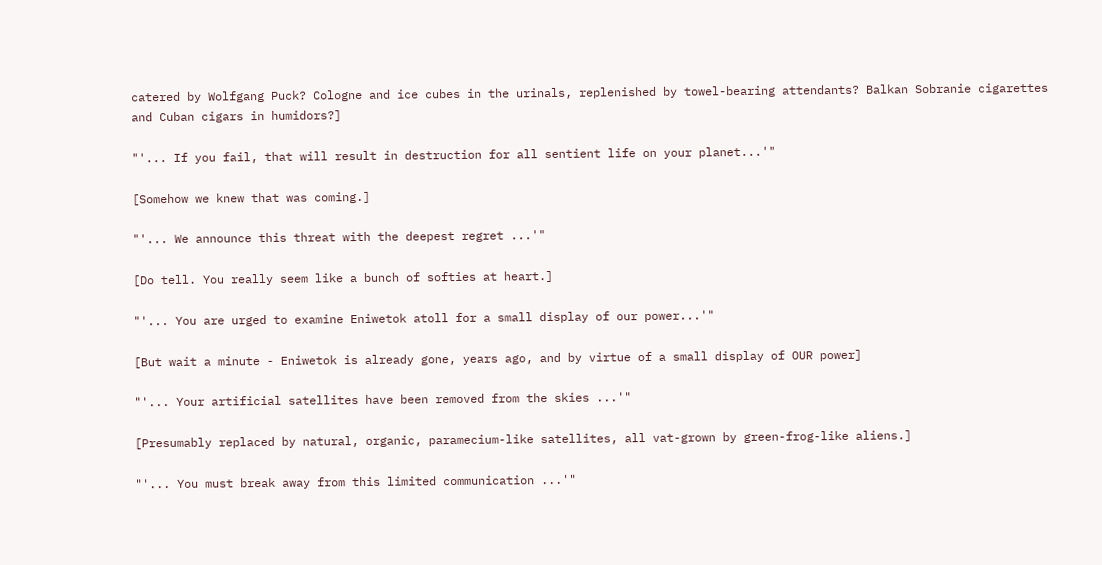catered by Wolfgang Puck? Cologne and ice cubes in the urinals, replenished by towel-bearing attendants? Balkan Sobranie cigarettes and Cuban cigars in humidors?]

"'... If you fail, that will result in destruction for all sentient life on your planet...'"

[Somehow we knew that was coming.]

"'... We announce this threat with the deepest regret ...'"

[Do tell. You really seem like a bunch of softies at heart.]

"'... You are urged to examine Eniwetok atoll for a small display of our power...'"

[But wait a minute - Eniwetok is already gone, years ago, and by virtue of a small display of OUR power]

"'... Your artificial satellites have been removed from the skies ...'"

[Presumably replaced by natural, organic, paramecium-like satellites, all vat-grown by green-frog-like aliens.]

"'... You must break away from this limited communication ...'"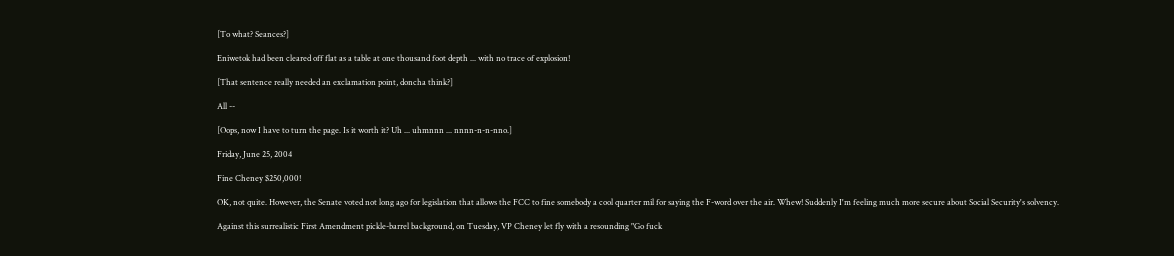[To what? Seances?]

Eniwetok had been cleared off flat as a table at one thousand foot depth ... with no trace of explosion!

[That sentence really needed an exclamation point, doncha think?]

All --

[Oops, now I have to turn the page. Is it worth it? Uh ... uhmnnn ... nnnn-n-n-nno.]

Friday, June 25, 2004

Fine Cheney $250,000!

OK, not quite. However, the Senate voted not long ago for legislation that allows the FCC to fine somebody a cool quarter mil for saying the F-word over the air. Whew! Suddenly I'm feeling much more secure about Social Security's solvency.

Against this surrealistic First Amendment pickle-barrel background, on Tuesday, VP Cheney let fly with a resounding "Go fuck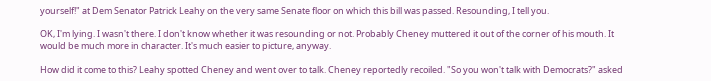yourself!" at Dem Senator Patrick Leahy on the very same Senate floor on which this bill was passed. Resounding, I tell you.

OK, I'm lying. I wasn't there. I don't know whether it was resounding or not. Probably Cheney muttered it out of the corner of his mouth. It would be much more in character. It's much easier to picture, anyway.

How did it come to this? Leahy spotted Cheney and went over to talk. Cheney reportedly recoiled. "So you won't talk with Democrats?" asked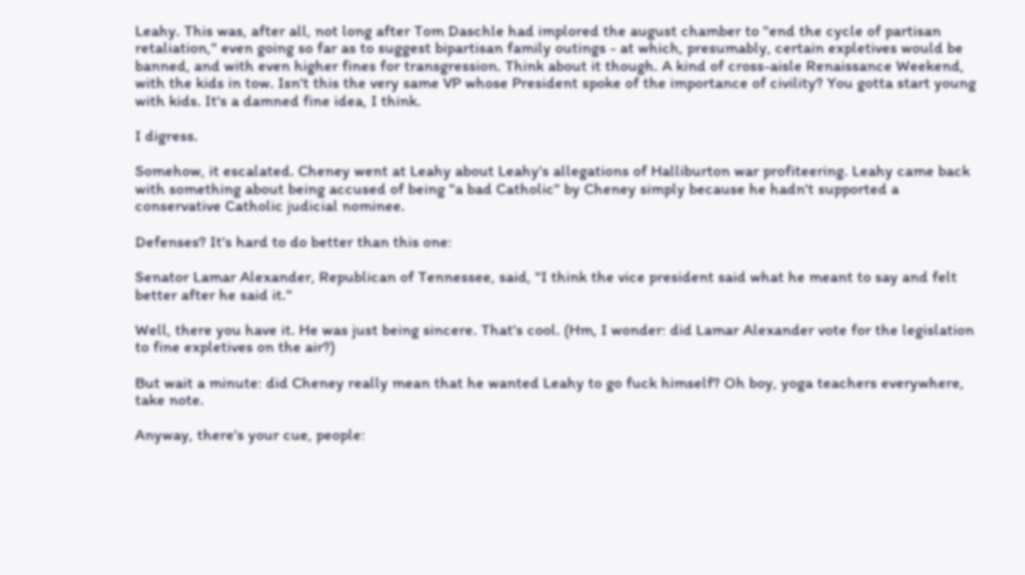Leahy. This was, after all, not long after Tom Daschle had implored the august chamber to "end the cycle of partisan retaliation," even going so far as to suggest bipartisan family outings - at which, presumably, certain expletives would be banned, and with even higher fines for transgression. Think about it though. A kind of cross-aisle Renaissance Weekend, with the kids in tow. Isn't this the very same VP whose President spoke of the importance of civility? You gotta start young with kids. It's a damned fine idea, I think.

I digress.

Somehow, it escalated. Cheney went at Leahy about Leahy's allegations of Halliburton war profiteering. Leahy came back with something about being accused of being "a bad Catholic" by Cheney simply because he hadn't supported a conservative Catholic judicial nominee.

Defenses? It's hard to do better than this one:

Senator Lamar Alexander, Republican of Tennessee, said, "I think the vice president said what he meant to say and felt better after he said it.''

Well, there you have it. He was just being sincere. That's cool. (Hm, I wonder: did Lamar Alexander vote for the legislation to fine expletives on the air?)

But wait a minute: did Cheney really mean that he wanted Leahy to go fuck himself? Oh boy, yoga teachers everywhere, take note.

Anyway, there's your cue, people: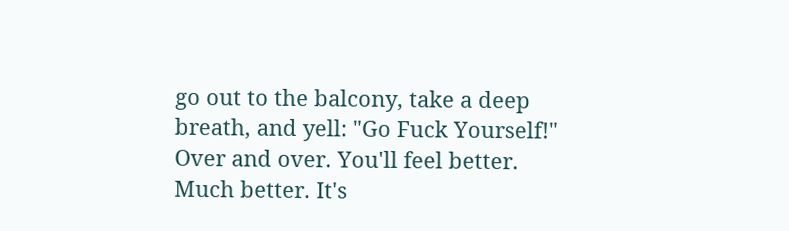go out to the balcony, take a deep breath, and yell: "Go Fuck Yourself!" Over and over. You'll feel better. Much better. It's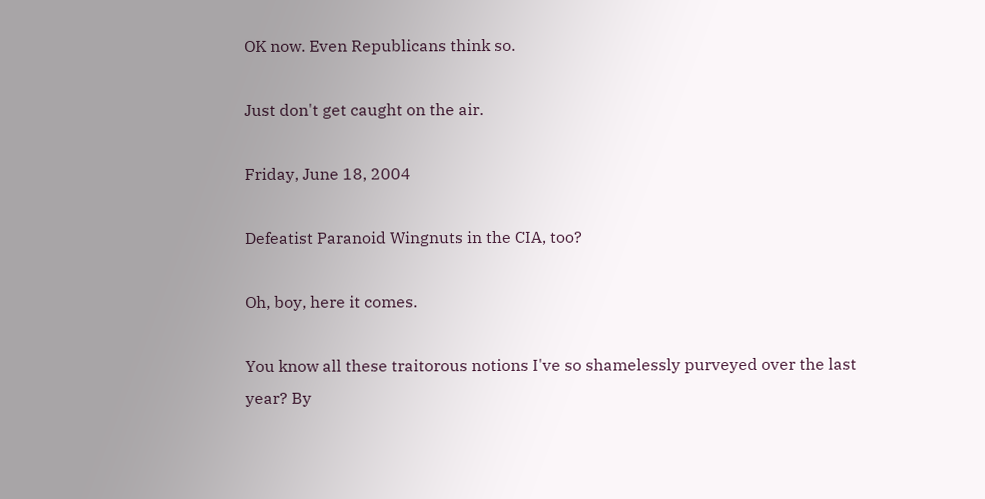OK now. Even Republicans think so.

Just don't get caught on the air.

Friday, June 18, 2004

Defeatist Paranoid Wingnuts in the CIA, too?

Oh, boy, here it comes.

You know all these traitorous notions I've so shamelessly purveyed over the last year? By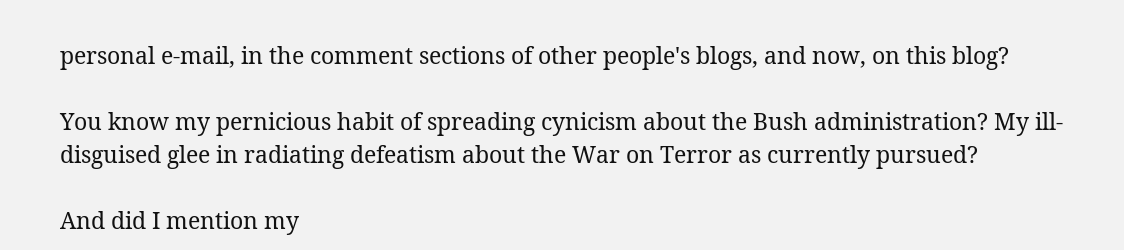personal e-mail, in the comment sections of other people's blogs, and now, on this blog?

You know my pernicious habit of spreading cynicism about the Bush administration? My ill-disguised glee in radiating defeatism about the War on Terror as currently pursued?

And did I mention my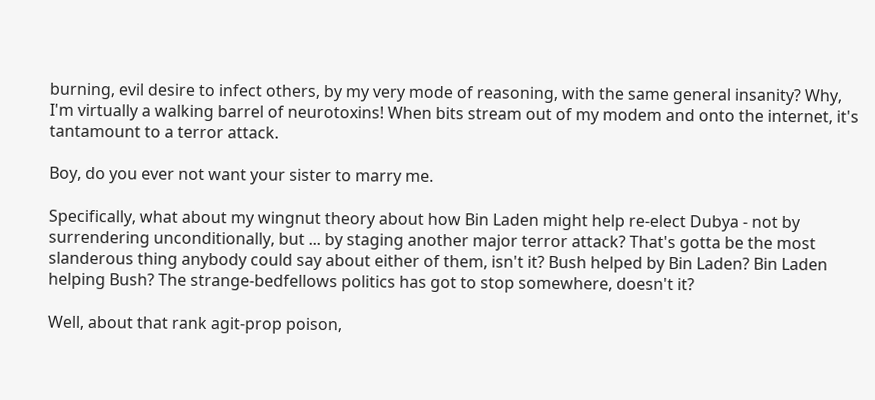burning, evil desire to infect others, by my very mode of reasoning, with the same general insanity? Why, I'm virtually a walking barrel of neurotoxins! When bits stream out of my modem and onto the internet, it's tantamount to a terror attack.

Boy, do you ever not want your sister to marry me.

Specifically, what about my wingnut theory about how Bin Laden might help re-elect Dubya - not by surrendering unconditionally, but ... by staging another major terror attack? That's gotta be the most slanderous thing anybody could say about either of them, isn't it? Bush helped by Bin Laden? Bin Laden helping Bush? The strange-bedfellows politics has got to stop somewhere, doesn't it?

Well, about that rank agit-prop poison,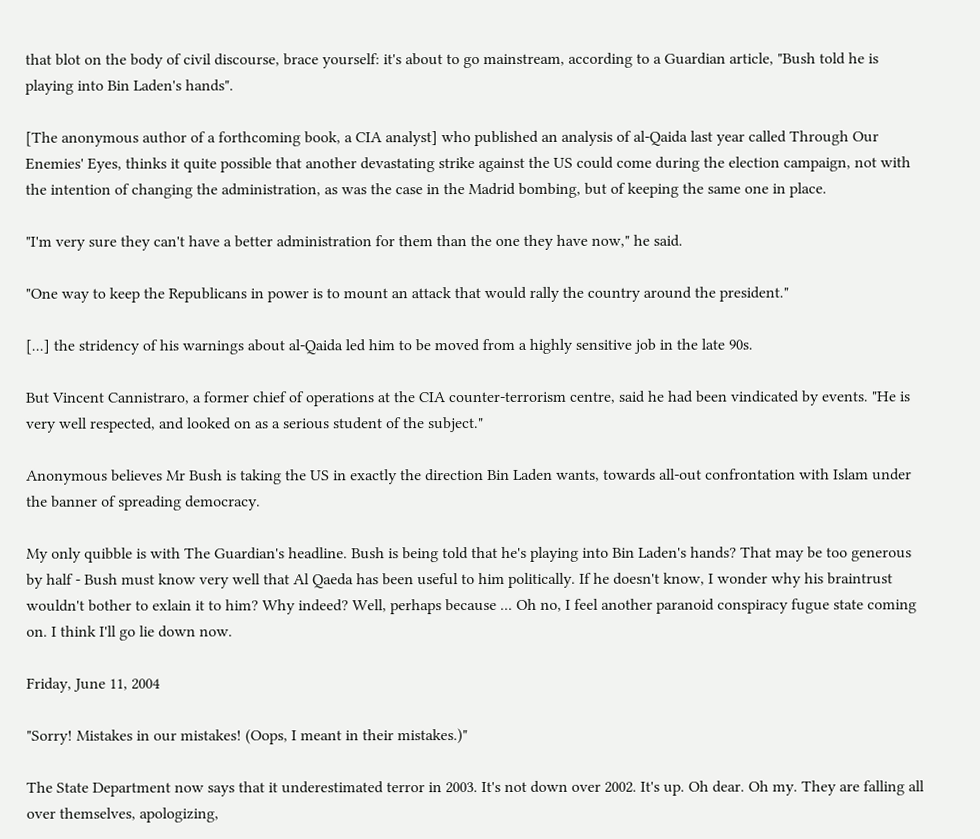that blot on the body of civil discourse, brace yourself: it's about to go mainstream, according to a Guardian article, "Bush told he is playing into Bin Laden's hands".

[The anonymous author of a forthcoming book, a CIA analyst] who published an analysis of al-Qaida last year called Through Our Enemies' Eyes, thinks it quite possible that another devastating strike against the US could come during the election campaign, not with the intention of changing the administration, as was the case in the Madrid bombing, but of keeping the same one in place.

"I'm very sure they can't have a better administration for them than the one they have now," he said.

"One way to keep the Republicans in power is to mount an attack that would rally the country around the president."

[...] the stridency of his warnings about al-Qaida led him to be moved from a highly sensitive job in the late 90s.

But Vincent Cannistraro, a former chief of operations at the CIA counter-terrorism centre, said he had been vindicated by events. "He is very well respected, and looked on as a serious student of the subject."

Anonymous believes Mr Bush is taking the US in exactly the direction Bin Laden wants, towards all-out confrontation with Islam under the banner of spreading democracy.

My only quibble is with The Guardian's headline. Bush is being told that he's playing into Bin Laden's hands? That may be too generous by half - Bush must know very well that Al Qaeda has been useful to him politically. If he doesn't know, I wonder why his braintrust wouldn't bother to exlain it to him? Why indeed? Well, perhaps because ... Oh no, I feel another paranoid conspiracy fugue state coming on. I think I'll go lie down now.

Friday, June 11, 2004

"Sorry! Mistakes in our mistakes! (Oops, I meant in their mistakes.)"

The State Department now says that it underestimated terror in 2003. It's not down over 2002. It's up. Oh dear. Oh my. They are falling all over themselves, apologizing,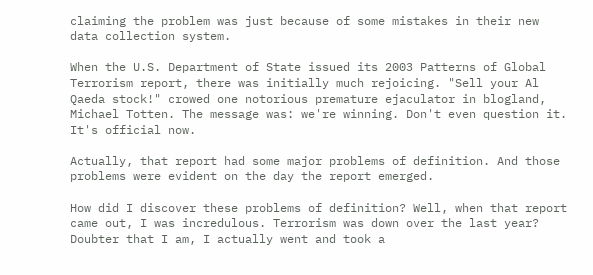claiming the problem was just because of some mistakes in their new data collection system.

When the U.S. Department of State issued its 2003 Patterns of Global Terrorism report, there was initially much rejoicing. "Sell your Al Qaeda stock!" crowed one notorious premature ejaculator in blogland, Michael Totten. The message was: we're winning. Don't even question it. It's official now.

Actually, that report had some major problems of definition. And those problems were evident on the day the report emerged.

How did I discover these problems of definition? Well, when that report came out, I was incredulous. Terrorism was down over the last year? Doubter that I am, I actually went and took a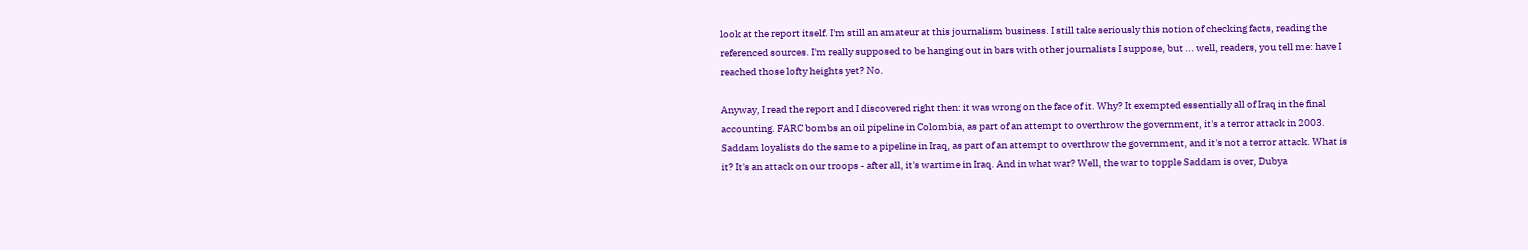look at the report itself. I'm still an amateur at this journalism business. I still take seriously this notion of checking facts, reading the referenced sources. I'm really supposed to be hanging out in bars with other journalists I suppose, but ... well, readers, you tell me: have I reached those lofty heights yet? No.

Anyway, I read the report and I discovered right then: it was wrong on the face of it. Why? It exempted essentially all of Iraq in the final accounting. FARC bombs an oil pipeline in Colombia, as part of an attempt to overthrow the government, it's a terror attack in 2003. Saddam loyalists do the same to a pipeline in Iraq, as part of an attempt to overthrow the government, and it's not a terror attack. What is it? It's an attack on our troops - after all, it's wartime in Iraq. And in what war? Well, the war to topple Saddam is over, Dubya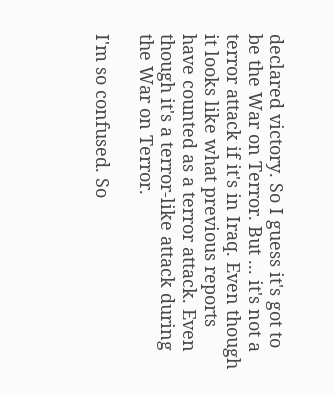declared victory. So I guess it's got to be the War on Terror. But ... it's not a terror attack if it's in Iraq. Even though it looks like what previous reports have counted as a terror attack. Even though it's a terror-like attack during the War on Terror.

I'm so confused. So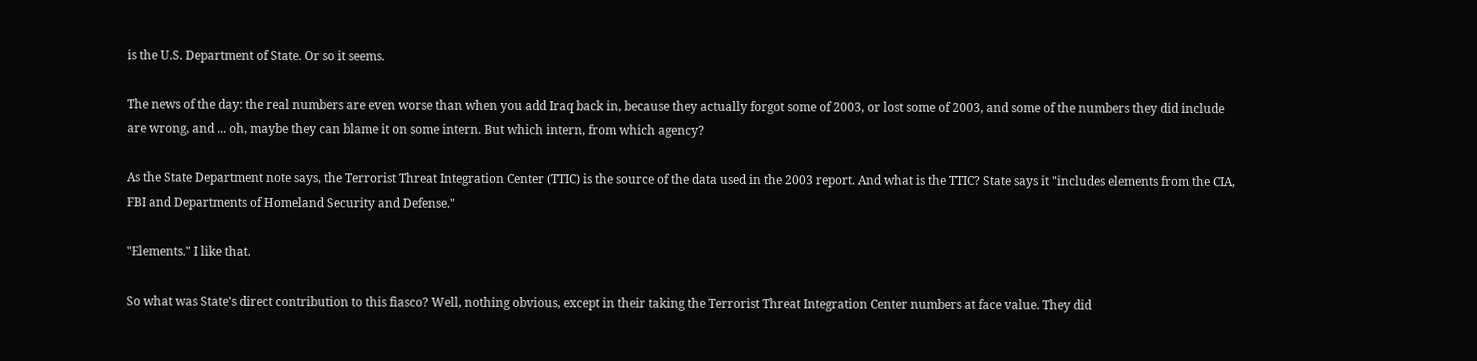is the U.S. Department of State. Or so it seems.

The news of the day: the real numbers are even worse than when you add Iraq back in, because they actually forgot some of 2003, or lost some of 2003, and some of the numbers they did include are wrong, and ... oh, maybe they can blame it on some intern. But which intern, from which agency?

As the State Department note says, the Terrorist Threat Integration Center (TTIC) is the source of the data used in the 2003 report. And what is the TTIC? State says it "includes elements from the CIA, FBI and Departments of Homeland Security and Defense."

"Elements." I like that.

So what was State's direct contribution to this fiasco? Well, nothing obvious, except in their taking the Terrorist Threat Integration Center numbers at face value. They did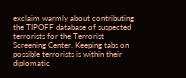exclaim warmly about contributing the TIPOFF database of suspected terrorists for the Terrorist Screening Center. Keeping tabs on possible terrorists is within their diplomatic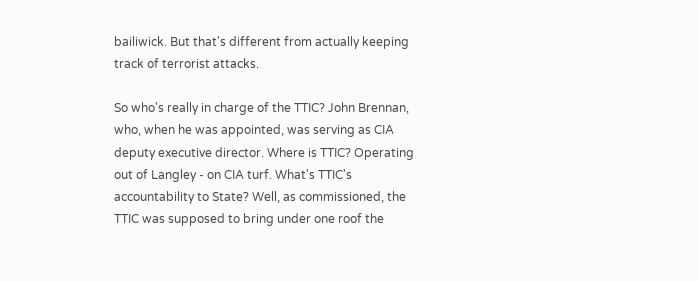bailiwick. But that's different from actually keeping track of terrorist attacks.

So who's really in charge of the TTIC? John Brennan, who, when he was appointed, was serving as CIA deputy executive director. Where is TTIC? Operating out of Langley - on CIA turf. What's TTIC's accountability to State? Well, as commissioned, the TTIC was supposed to bring under one roof the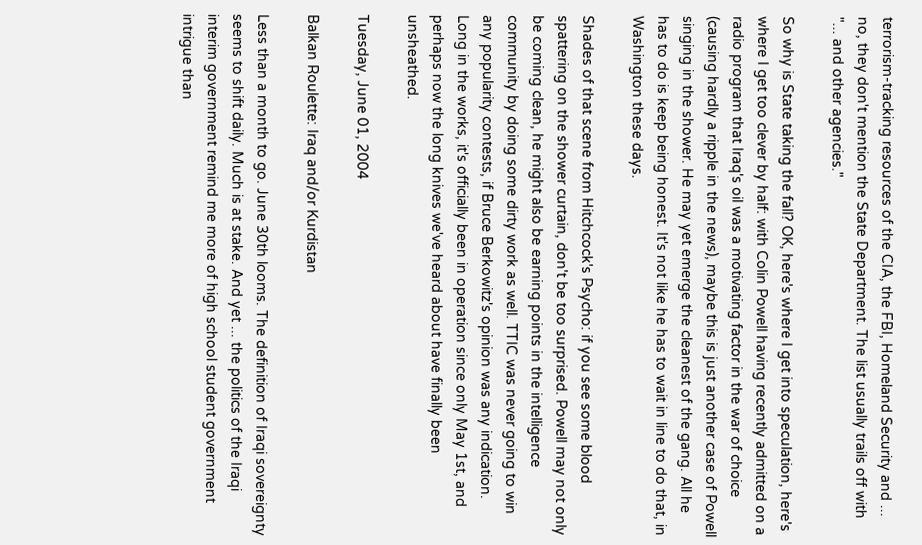terrorism-tracking resources of the CIA, the FBI, Homeland Security and ... no, they don't mention the State Department. The list usually trails off with "... and other agencies."

So why is State taking the fall? OK, here's where I get into speculation, here's where I get too clever by half: with Colin Powell having recently admitted on a radio program that Iraq's oil was a motivating factor in the war of choice (causing hardly a ripple in the news), maybe this is just another case of Powell singing in the shower. He may yet emerge the cleanest of the gang. All he has to do is keep being honest. It's not like he has to wait in line to do that, in Washington these days.

Shades of that scene from Hitchcock's Psycho: if you see some blood spattering on the shower curtain, don't be too surprised. Powell may not only be coming clean, he might also be earning points in the intelligence community by doing some dirty work as well. TTIC was never going to win any popularity contests, if Bruce Berkowitz's opinion was any indication. Long in the works, it's officially been in operation since only May 1st, and perhaps now the long knives we've heard about have finally been unsheathed.

Tuesday, June 01, 2004

Balkan Roulette: Iraq and/or Kurdistan

Less than a month to go. June 30th looms. The definition of Iraqi sovereignty seems to shift daily. Much is at stake. And yet ... the politics of the Iraqi interim government remind me more of high school student government intrigue than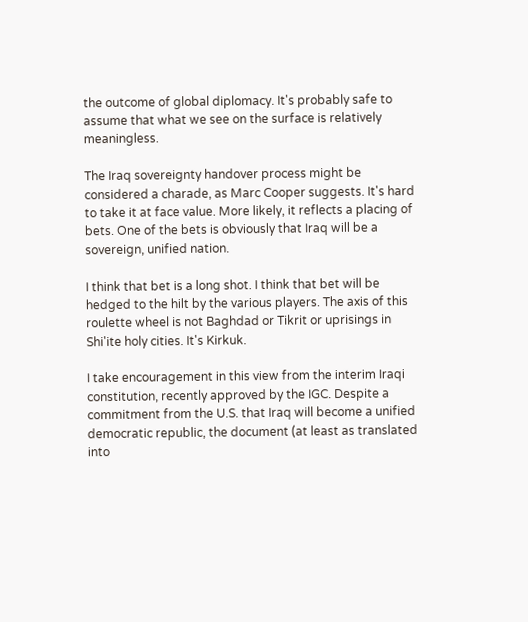the outcome of global diplomacy. It's probably safe to assume that what we see on the surface is relatively meaningless.

The Iraq sovereignty handover process might be considered a charade, as Marc Cooper suggests. It's hard to take it at face value. More likely, it reflects a placing of bets. One of the bets is obviously that Iraq will be a sovereign, unified nation.

I think that bet is a long shot. I think that bet will be hedged to the hilt by the various players. The axis of this roulette wheel is not Baghdad or Tikrit or uprisings in Shi'ite holy cities. It's Kirkuk.

I take encouragement in this view from the interim Iraqi constitution, recently approved by the IGC. Despite a commitment from the U.S. that Iraq will become a unified democratic republic, the document (at least as translated into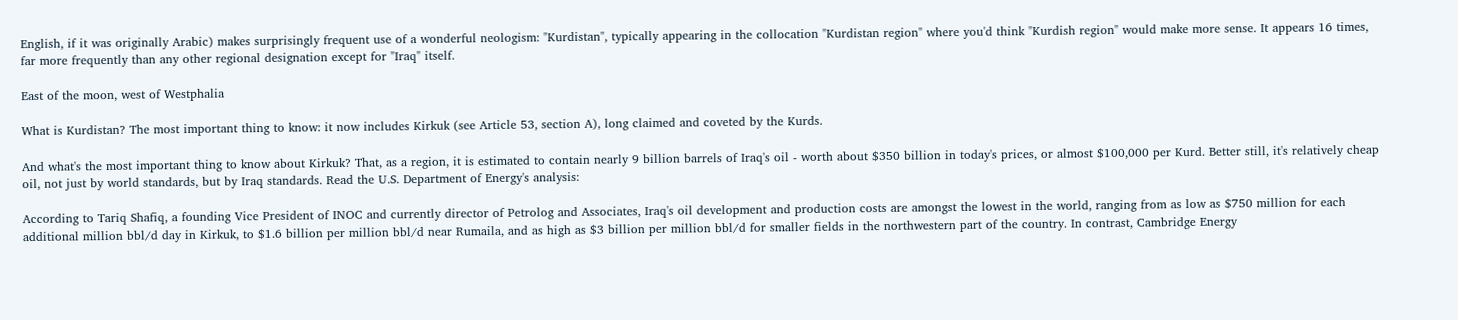English, if it was originally Arabic) makes surprisingly frequent use of a wonderful neologism: "Kurdistan", typically appearing in the collocation "Kurdistan region" where you'd think "Kurdish region" would make more sense. It appears 16 times, far more frequently than any other regional designation except for "Iraq" itself.

East of the moon, west of Westphalia

What is Kurdistan? The most important thing to know: it now includes Kirkuk (see Article 53, section A), long claimed and coveted by the Kurds.

And what's the most important thing to know about Kirkuk? That, as a region, it is estimated to contain nearly 9 billion barrels of Iraq's oil - worth about $350 billion in today's prices, or almost $100,000 per Kurd. Better still, it's relatively cheap oil, not just by world standards, but by Iraq standards. Read the U.S. Department of Energy's analysis:

According to Tariq Shafiq, a founding Vice President of INOC and currently director of Petrolog and Associates, Iraq's oil development and production costs are amongst the lowest in the world, ranging from as low as $750 million for each additional million bbl/d day in Kirkuk, to $1.6 billion per million bbl/d near Rumaila, and as high as $3 billion per million bbl/d for smaller fields in the northwestern part of the country. In contrast, Cambridge Energy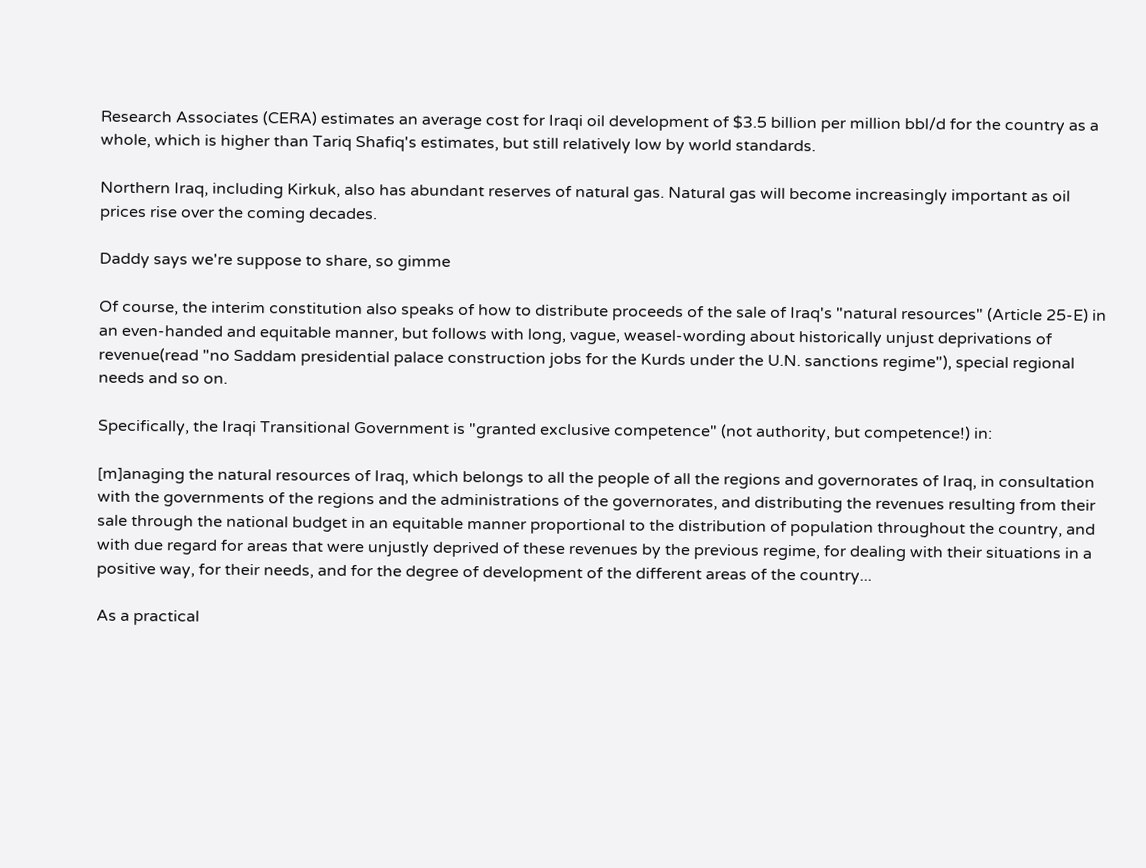Research Associates (CERA) estimates an average cost for Iraqi oil development of $3.5 billion per million bbl/d for the country as a whole, which is higher than Tariq Shafiq's estimates, but still relatively low by world standards.

Northern Iraq, including Kirkuk, also has abundant reserves of natural gas. Natural gas will become increasingly important as oil prices rise over the coming decades.

Daddy says we're suppose to share, so gimme

Of course, the interim constitution also speaks of how to distribute proceeds of the sale of Iraq's "natural resources" (Article 25-E) in an even-handed and equitable manner, but follows with long, vague, weasel-wording about historically unjust deprivations of revenue(read "no Saddam presidential palace construction jobs for the Kurds under the U.N. sanctions regime"), special regional needs and so on.

Specifically, the Iraqi Transitional Government is "granted exclusive competence" (not authority, but competence!) in:

[m]anaging the natural resources of Iraq, which belongs to all the people of all the regions and governorates of Iraq, in consultation with the governments of the regions and the administrations of the governorates, and distributing the revenues resulting from their sale through the national budget in an equitable manner proportional to the distribution of population throughout the country, and with due regard for areas that were unjustly deprived of these revenues by the previous regime, for dealing with their situations in a positive way, for their needs, and for the degree of development of the different areas of the country...

As a practical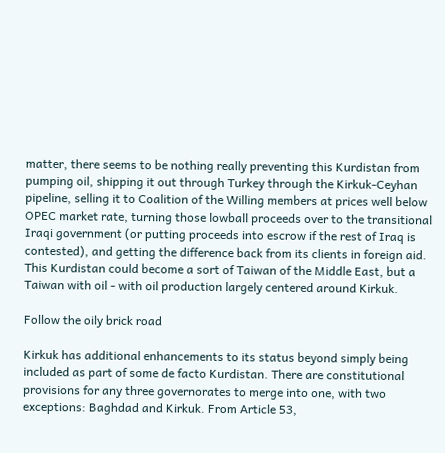matter, there seems to be nothing really preventing this Kurdistan from pumping oil, shipping it out through Turkey through the Kirkuk-Ceyhan pipeline, selling it to Coalition of the Willing members at prices well below OPEC market rate, turning those lowball proceeds over to the transitional Iraqi government (or putting proceeds into escrow if the rest of Iraq is contested), and getting the difference back from its clients in foreign aid. This Kurdistan could become a sort of Taiwan of the Middle East, but a Taiwan with oil - with oil production largely centered around Kirkuk.

Follow the oily brick road

Kirkuk has additional enhancements to its status beyond simply being included as part of some de facto Kurdistan. There are constitutional provisions for any three governorates to merge into one, with two exceptions: Baghdad and Kirkuk. From Article 53,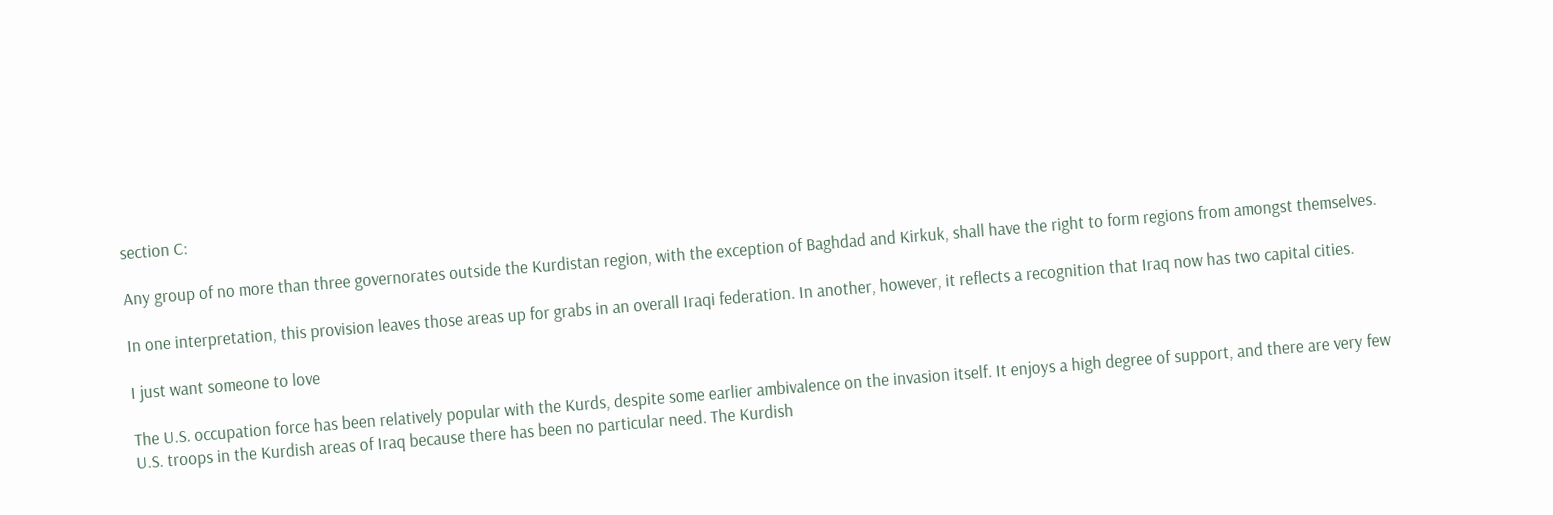section C:

Any group of no more than three governorates outside the Kurdistan region, with the exception of Baghdad and Kirkuk, shall have the right to form regions from amongst themselves.

In one interpretation, this provision leaves those areas up for grabs in an overall Iraqi federation. In another, however, it reflects a recognition that Iraq now has two capital cities.

I just want someone to love

The U.S. occupation force has been relatively popular with the Kurds, despite some earlier ambivalence on the invasion itself. It enjoys a high degree of support, and there are very few U.S. troops in the Kurdish areas of Iraq because there has been no particular need. The Kurdish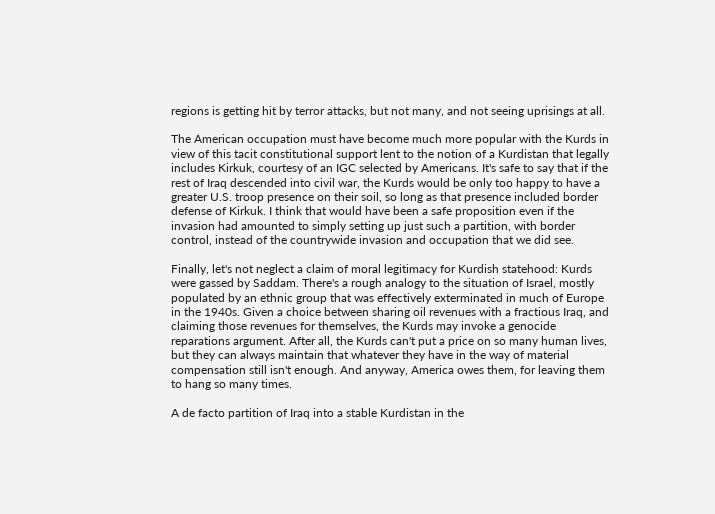regions is getting hit by terror attacks, but not many, and not seeing uprisings at all.

The American occupation must have become much more popular with the Kurds in view of this tacit constitutional support lent to the notion of a Kurdistan that legally includes Kirkuk, courtesy of an IGC selected by Americans. It's safe to say that if the rest of Iraq descended into civil war, the Kurds would be only too happy to have a greater U.S. troop presence on their soil, so long as that presence included border defense of Kirkuk. I think that would have been a safe proposition even if the invasion had amounted to simply setting up just such a partition, with border control, instead of the countrywide invasion and occupation that we did see.

Finally, let's not neglect a claim of moral legitimacy for Kurdish statehood: Kurds were gassed by Saddam. There's a rough analogy to the situation of Israel, mostly populated by an ethnic group that was effectively exterminated in much of Europe in the 1940s. Given a choice between sharing oil revenues with a fractious Iraq, and claiming those revenues for themselves, the Kurds may invoke a genocide reparations argument. After all, the Kurds can't put a price on so many human lives, but they can always maintain that whatever they have in the way of material compensation still isn't enough. And anyway, America owes them, for leaving them to hang so many times.

A de facto partition of Iraq into a stable Kurdistan in the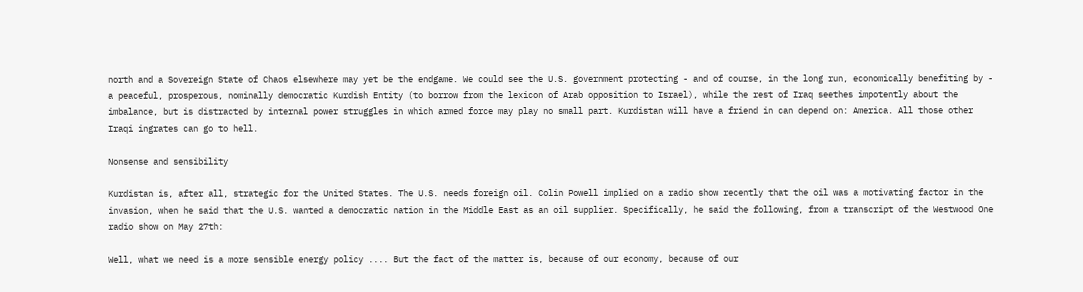north and a Sovereign State of Chaos elsewhere may yet be the endgame. We could see the U.S. government protecting - and of course, in the long run, economically benefiting by - a peaceful, prosperous, nominally democratic Kurdish Entity (to borrow from the lexicon of Arab opposition to Israel), while the rest of Iraq seethes impotently about the imbalance, but is distracted by internal power struggles in which armed force may play no small part. Kurdistan will have a friend in can depend on: America. All those other Iraqi ingrates can go to hell.

Nonsense and sensibility

Kurdistan is, after all, strategic for the United States. The U.S. needs foreign oil. Colin Powell implied on a radio show recently that the oil was a motivating factor in the invasion, when he said that the U.S. wanted a democratic nation in the Middle East as an oil supplier. Specifically, he said the following, from a transcript of the Westwood One radio show on May 27th:

Well, what we need is a more sensible energy policy .... But the fact of the matter is, because of our economy, because of our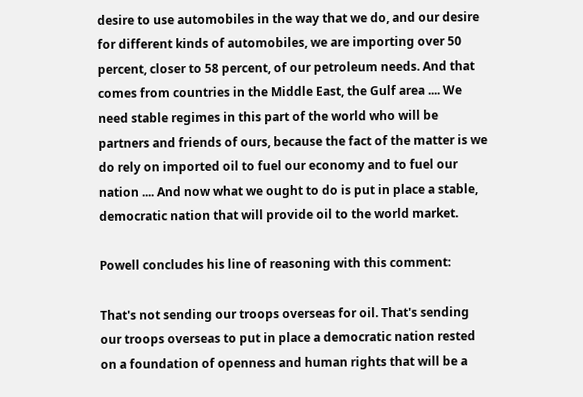desire to use automobiles in the way that we do, and our desire for different kinds of automobiles, we are importing over 50 percent, closer to 58 percent, of our petroleum needs. And that comes from countries in the Middle East, the Gulf area .... We need stable regimes in this part of the world who will be partners and friends of ours, because the fact of the matter is we do rely on imported oil to fuel our economy and to fuel our nation .... And now what we ought to do is put in place a stable, democratic nation that will provide oil to the world market.

Powell concludes his line of reasoning with this comment:

That's not sending our troops overseas for oil. That's sending our troops overseas to put in place a democratic nation rested on a foundation of openness and human rights that will be a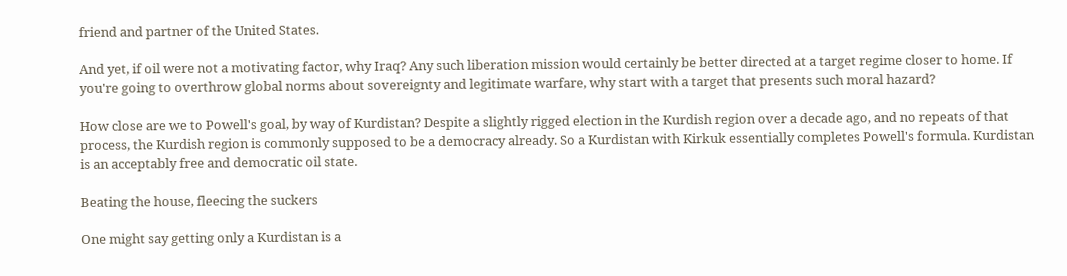friend and partner of the United States.

And yet, if oil were not a motivating factor, why Iraq? Any such liberation mission would certainly be better directed at a target regime closer to home. If you're going to overthrow global norms about sovereignty and legitimate warfare, why start with a target that presents such moral hazard?

How close are we to Powell's goal, by way of Kurdistan? Despite a slightly rigged election in the Kurdish region over a decade ago, and no repeats of that process, the Kurdish region is commonly supposed to be a democracy already. So a Kurdistan with Kirkuk essentially completes Powell's formula. Kurdistan is an acceptably free and democratic oil state.

Beating the house, fleecing the suckers

One might say getting only a Kurdistan is a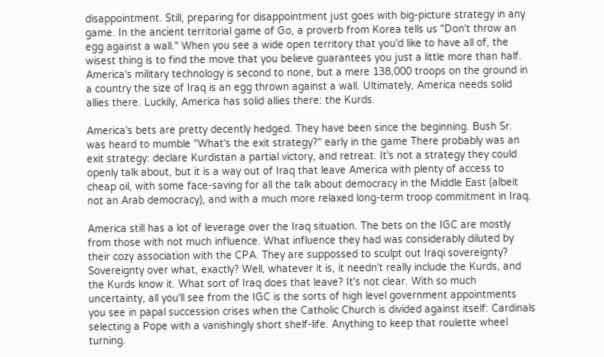disappointment. Still, preparing for disappointment just goes with big-picture strategy in any game. In the ancient territorial game of Go, a proverb from Korea tells us "Don't throw an egg against a wall." When you see a wide open territory that you'd like to have all of, the wisest thing is to find the move that you believe guarantees you just a little more than half. America's military technology is second to none, but a mere 138,000 troops on the ground in a country the size of Iraq is an egg thrown against a wall. Ultimately, America needs solid allies there. Luckily, America has solid allies there: the Kurds.

America's bets are pretty decently hedged. They have been since the beginning. Bush Sr. was heard to mumble "What's the exit strategy?" early in the game There probably was an exit strategy: declare Kurdistan a partial victory, and retreat. It's not a strategy they could openly talk about, but it is a way out of Iraq that leave America with plenty of access to cheap oil, with some face-saving for all the talk about democracy in the Middle East (albeit not an Arab democracy), and with a much more relaxed long-term troop commitment in Iraq.

America still has a lot of leverage over the Iraq situation. The bets on the IGC are mostly from those with not much influence. What influence they had was considerably diluted by their cozy association with the CPA. They are suppossed to sculpt out Iraqi sovereignty? Sovereignty over what, exactly? Well, whatever it is, it needn't really include the Kurds, and the Kurds know it. What sort of Iraq does that leave? It's not clear. With so much uncertainty, all you'll see from the IGC is the sorts of high level government appointments you see in papal succession crises when the Catholic Church is divided against itself: Cardinals selecting a Pope with a vanishingly short shelf-life. Anything to keep that roulette wheel turning.